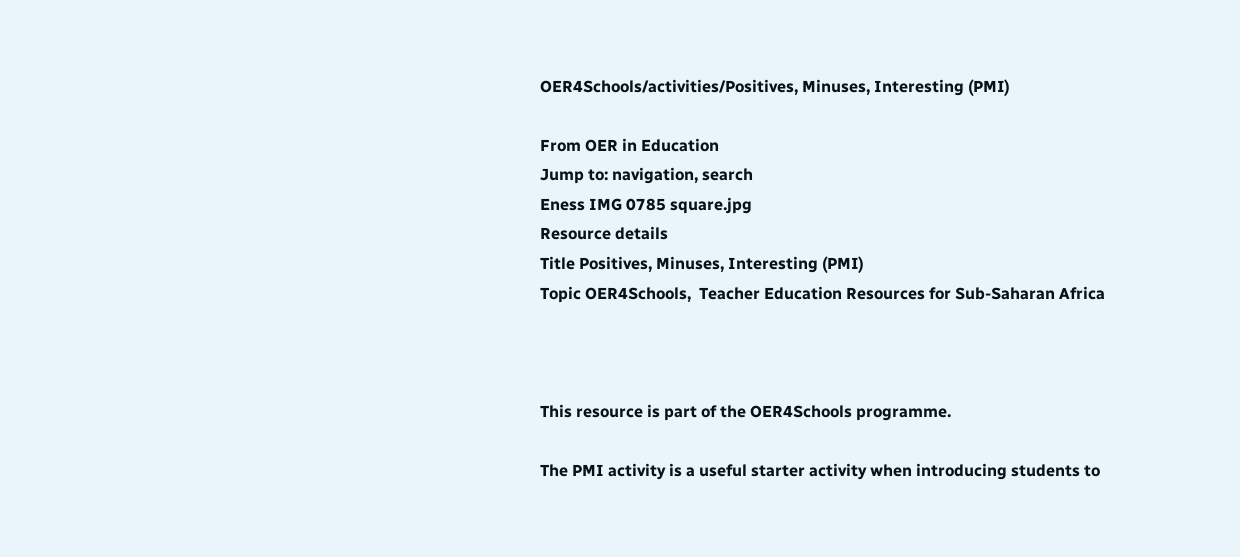OER4Schools/activities/Positives, Minuses, Interesting (PMI)

From OER in Education
Jump to: navigation, search
Eness IMG 0785 square.jpg
Resource details
Title Positives, Minuses, Interesting (PMI)
Topic OER4Schools,  Teacher Education Resources for Sub-Saharan Africa



This resource is part of the OER4Schools programme.

The PMI activity is a useful starter activity when introducing students to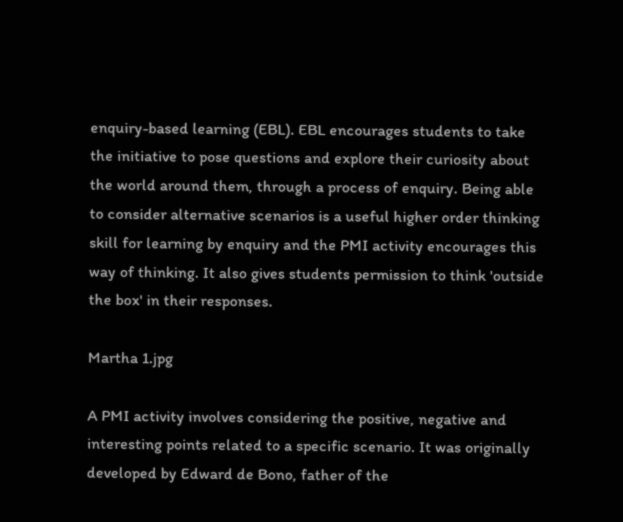enquiry-based learning (EBL). EBL encourages students to take the initiative to pose questions and explore their curiosity about the world around them, through a process of enquiry. Being able to consider alternative scenarios is a useful higher order thinking skill for learning by enquiry and the PMI activity encourages this way of thinking. It also gives students permission to think 'outside the box' in their responses.

Martha 1.jpg

A PMI activity involves considering the positive, negative and interesting points related to a specific scenario. It was originally developed by Edward de Bono, father of the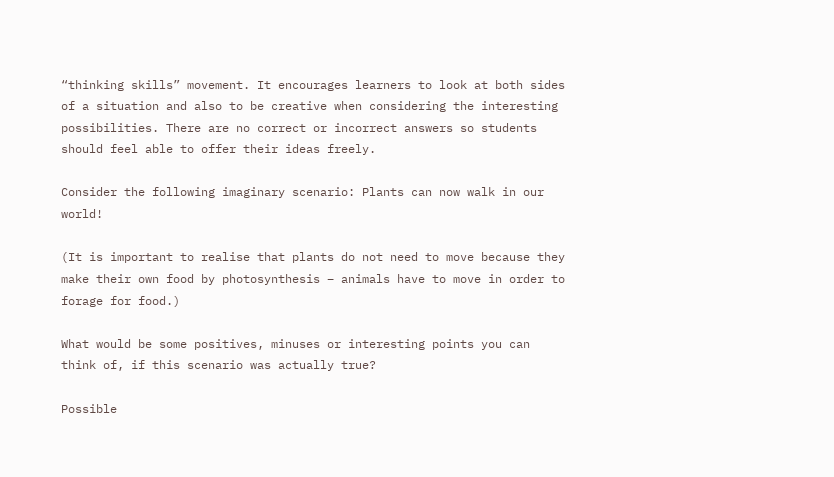“thinking skills” movement. It encourages learners to look at both sides of a situation and also to be creative when considering the interesting possibilities. There are no correct or incorrect answers so students should feel able to offer their ideas freely.

Consider the following imaginary scenario: Plants can now walk in our world!

(It is important to realise that plants do not need to move because they make their own food by photosynthesis – animals have to move in order to forage for food.)

What would be some positives, minuses or interesting points you can think of, if this scenario was actually true?

Possible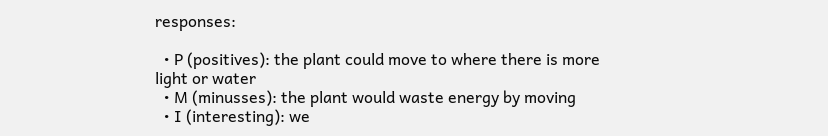responses:

  • P (positives): the plant could move to where there is more light or water
  • M (minusses): the plant would waste energy by moving
  • I (interesting): we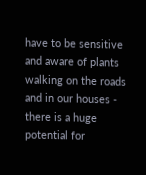have to be sensitive and aware of plants walking on the roads and in our houses - there is a huge potential for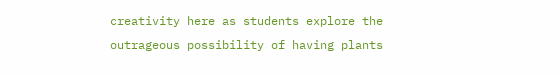creativity here as students explore the outrageous possibility of having plants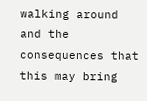walking around and the consequences that this may bring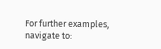For further examples, navigate to: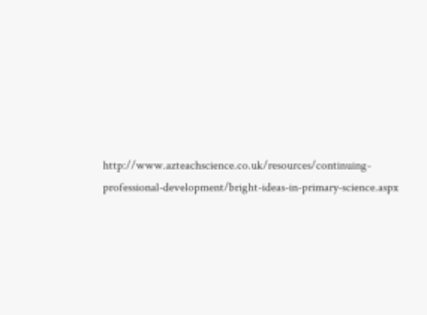http://www.azteachscience.co.uk/resources/continuing-professional-development/bright-ideas-in-primary-science.aspx